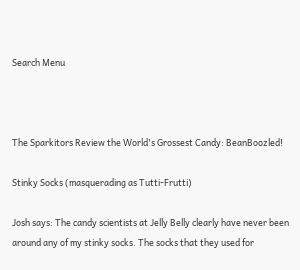Search Menu



The Sparkitors Review the World's Grossest Candy: BeanBoozled!

Stinky Socks (masquerading as Tutti-Frutti)

Josh says: The candy scientists at Jelly Belly clearly have never been around any of my stinky socks. The socks that they used for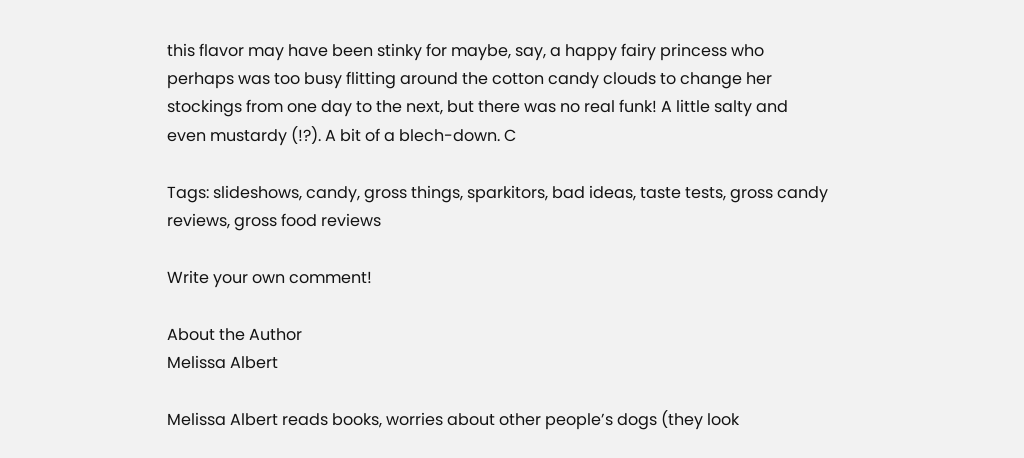this flavor may have been stinky for maybe, say, a happy fairy princess who perhaps was too busy flitting around the cotton candy clouds to change her stockings from one day to the next, but there was no real funk! A little salty and even mustardy (!?). A bit of a blech-down. C

Tags: slideshows, candy, gross things, sparkitors, bad ideas, taste tests, gross candy reviews, gross food reviews

Write your own comment!

About the Author
Melissa Albert

Melissa Albert reads books, worries about other people’s dogs (they look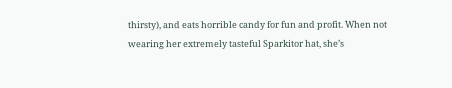thirsty), and eats horrible candy for fun and profit. When not wearing her extremely tasteful Sparkitor hat, she’s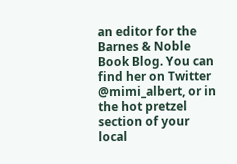an editor for the Barnes & Noble Book Blog. You can find her on Twitter @mimi_albert, or in the hot pretzel section of your local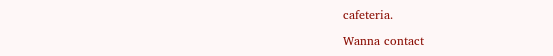cafeteria.

Wanna contact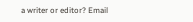a writer or editor? Email